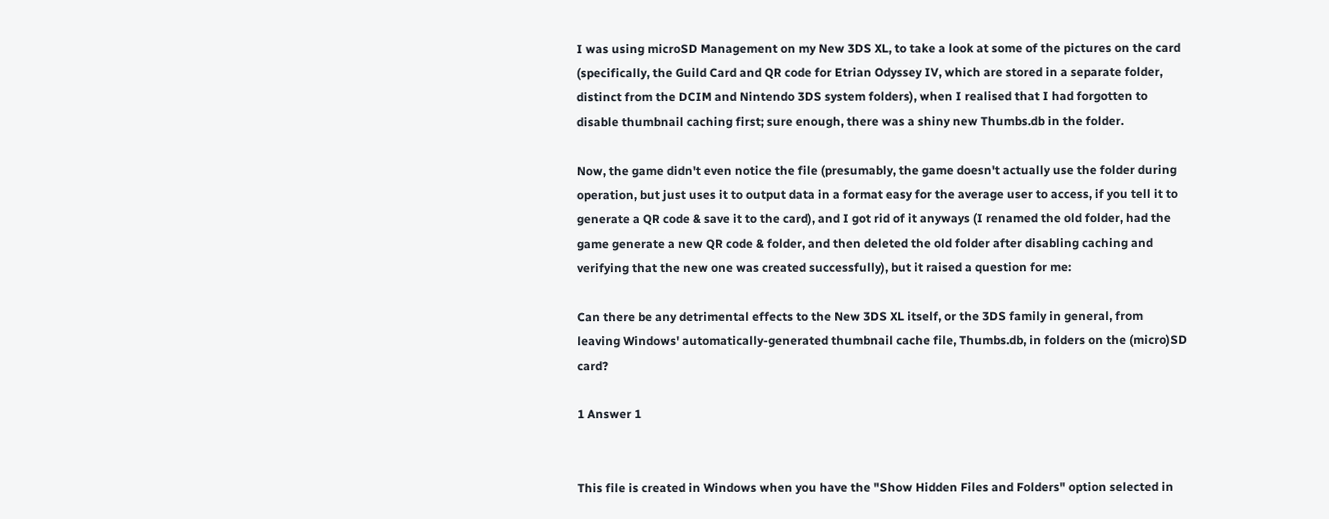I was using microSD Management on my New 3DS XL, to take a look at some of the pictures on the card (specifically, the Guild Card and QR code for Etrian Odyssey IV, which are stored in a separate folder, distinct from the DCIM and Nintendo 3DS system folders), when I realised that I had forgotten to disable thumbnail caching first; sure enough, there was a shiny new Thumbs.db in the folder.

Now, the game didn't even notice the file (presumably, the game doesn't actually use the folder during operation, but just uses it to output data in a format easy for the average user to access, if you tell it to generate a QR code & save it to the card), and I got rid of it anyways (I renamed the old folder, had the game generate a new QR code & folder, and then deleted the old folder after disabling caching and verifying that the new one was created successfully), but it raised a question for me:

Can there be any detrimental effects to the New 3DS XL itself, or the 3DS family in general, from leaving Windows' automatically-generated thumbnail cache file, Thumbs.db, in folders on the (micro)SD card?

1 Answer 1


This file is created in Windows when you have the "Show Hidden Files and Folders" option selected in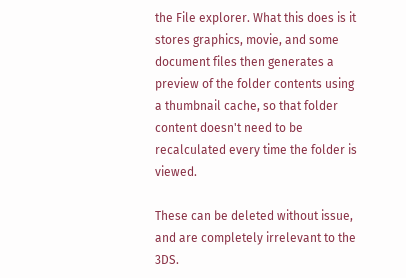the File explorer. What this does is it stores graphics, movie, and some document files then generates a preview of the folder contents using a thumbnail cache, so that folder content doesn't need to be recalculated every time the folder is viewed.

These can be deleted without issue, and are completely irrelevant to the 3DS.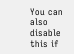You can also disable this if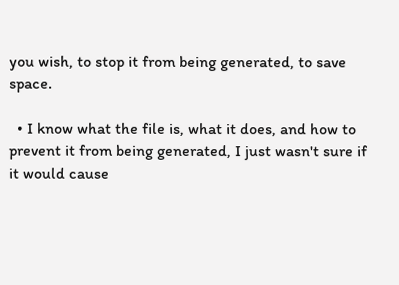you wish, to stop it from being generated, to save space.

  • I know what the file is, what it does, and how to prevent it from being generated, I just wasn't sure if it would cause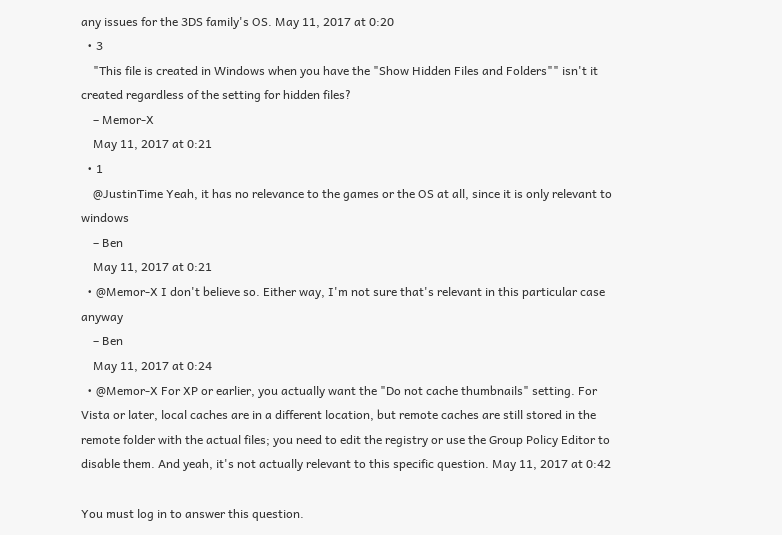any issues for the 3DS family's OS. May 11, 2017 at 0:20
  • 3
    "This file is created in Windows when you have the "Show Hidden Files and Folders"" isn't it created regardless of the setting for hidden files?
    – Memor-X
    May 11, 2017 at 0:21
  • 1
    @JustinTime Yeah, it has no relevance to the games or the OS at all, since it is only relevant to windows
    – Ben
    May 11, 2017 at 0:21
  • @Memor-X I don't believe so. Either way, I'm not sure that's relevant in this particular case anyway
    – Ben
    May 11, 2017 at 0:24
  • @Memor-X For XP or earlier, you actually want the "Do not cache thumbnails" setting. For Vista or later, local caches are in a different location, but remote caches are still stored in the remote folder with the actual files; you need to edit the registry or use the Group Policy Editor to disable them. And yeah, it's not actually relevant to this specific question. May 11, 2017 at 0:42

You must log in to answer this question.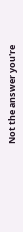Not the answer you're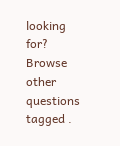looking for? Browse other questions tagged .